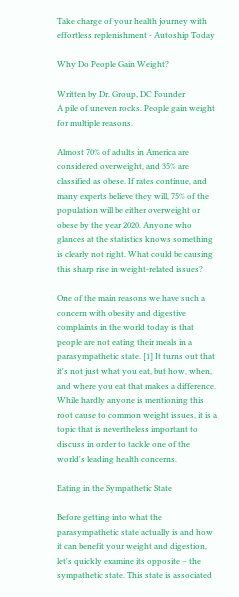Take charge of your health journey with effortless replenishment - Autoship Today

Why Do People Gain Weight?

Written by Dr. Group, DC Founder
A pile of uneven rocks. People gain weight for multiple reasons.

Almost 70% of adults in America are considered overweight, and 35% are classified as obese. If rates continue, and many experts believe they will, 75% of the population will be either overweight or obese by the year 2020. Anyone who glances at the statistics knows something is clearly not right. What could be causing this sharp rise in weight-related issues?

One of the main reasons we have such a concern with obesity and digestive complaints in the world today is that people are not eating their meals in a parasympathetic state. [1] It turns out that it's not just what you eat, but how, when, and where you eat that makes a difference. While hardly anyone is mentioning this root cause to common weight issues, it is a topic that is nevertheless important to discuss in order to tackle one of the world's leading health concerns.

Eating in the Sympathetic State

Before getting into what the parasympathetic state actually is and how it can benefit your weight and digestion, let's quickly examine its opposite – the sympathetic state. This state is associated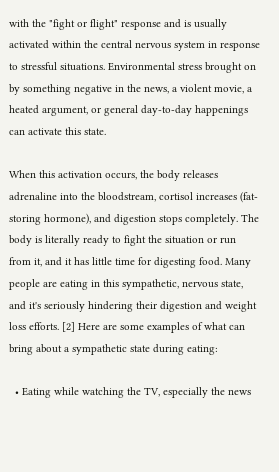with the "fight or flight" response and is usually activated within the central nervous system in response to stressful situations. Environmental stress brought on by something negative in the news, a violent movie, a heated argument, or general day-to-day happenings can activate this state.

When this activation occurs, the body releases adrenaline into the bloodstream, cortisol increases (fat-storing hormone), and digestion stops completely. The body is literally ready to fight the situation or run from it, and it has little time for digesting food. Many people are eating in this sympathetic, nervous state, and it's seriously hindering their digestion and weight loss efforts. [2] Here are some examples of what can bring about a sympathetic state during eating:

  • Eating while watching the TV, especially the news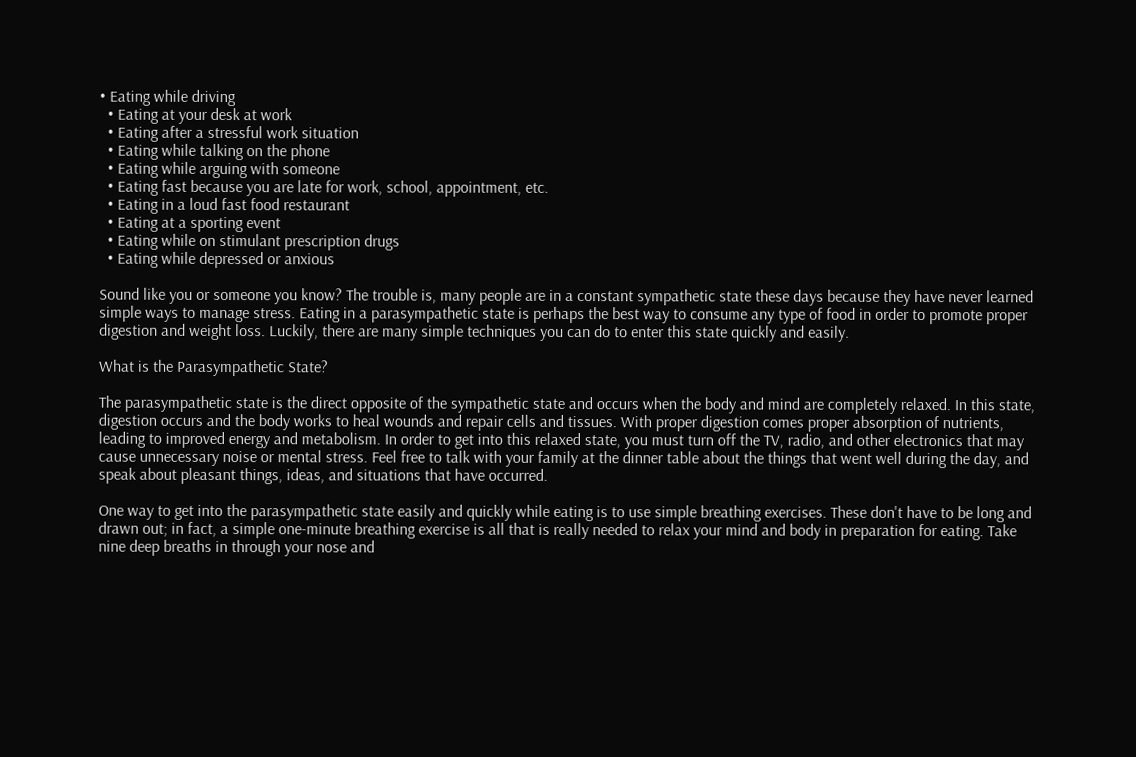• Eating while driving
  • Eating at your desk at work
  • Eating after a stressful work situation
  • Eating while talking on the phone
  • Eating while arguing with someone
  • Eating fast because you are late for work, school, appointment, etc.
  • Eating in a loud fast food restaurant
  • Eating at a sporting event
  • Eating while on stimulant prescription drugs
  • Eating while depressed or anxious

Sound like you or someone you know? The trouble is, many people are in a constant sympathetic state these days because they have never learned simple ways to manage stress. Eating in a parasympathetic state is perhaps the best way to consume any type of food in order to promote proper digestion and weight loss. Luckily, there are many simple techniques you can do to enter this state quickly and easily.

What is the Parasympathetic State?

The parasympathetic state is the direct opposite of the sympathetic state and occurs when the body and mind are completely relaxed. In this state, digestion occurs and the body works to heal wounds and repair cells and tissues. With proper digestion comes proper absorption of nutrients, leading to improved energy and metabolism. In order to get into this relaxed state, you must turn off the TV, radio, and other electronics that may cause unnecessary noise or mental stress. Feel free to talk with your family at the dinner table about the things that went well during the day, and speak about pleasant things, ideas, and situations that have occurred.

One way to get into the parasympathetic state easily and quickly while eating is to use simple breathing exercises. These don't have to be long and drawn out; in fact, a simple one-minute breathing exercise is all that is really needed to relax your mind and body in preparation for eating. Take nine deep breaths in through your nose and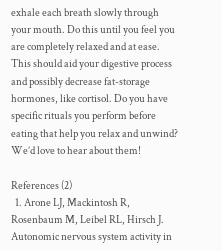exhale each breath slowly through your mouth. Do this until you feel you are completely relaxed and at ease. This should aid your digestive process and possibly decrease fat-storage hormones, like cortisol. Do you have specific rituals you perform before eating that help you relax and unwind? We’d love to hear about them!

References (2)
  1. Arone LJ, Mackintosh R, Rosenbaum M, Leibel RL, Hirsch J. Autonomic nervous system activity in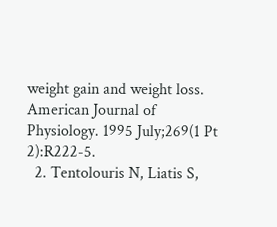weight gain and weight loss. American Journal of Physiology. 1995 July;269(1 Pt 2):R222-5.
  2. Tentolouris N, Liatis S,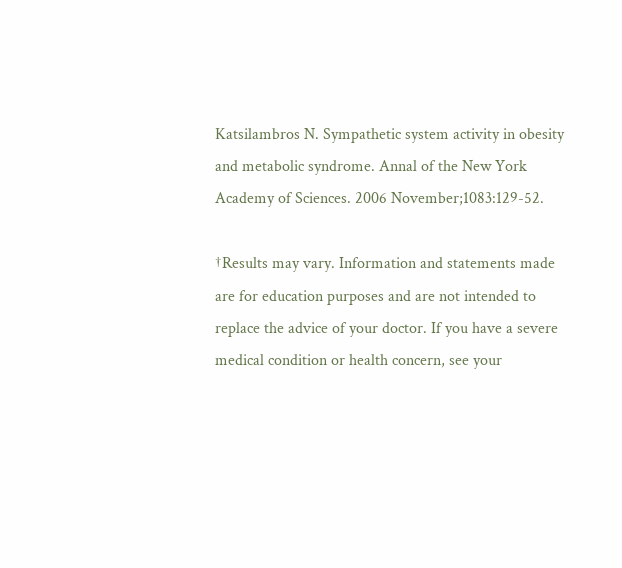Katsilambros N. Sympathetic system activity in obesity and metabolic syndrome. Annal of the New York Academy of Sciences. 2006 November;1083:129-52.

†Results may vary. Information and statements made are for education purposes and are not intended to replace the advice of your doctor. If you have a severe medical condition or health concern, see your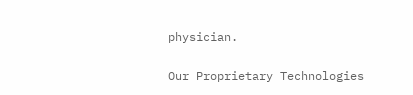physician.


Our Proprietary Technologies